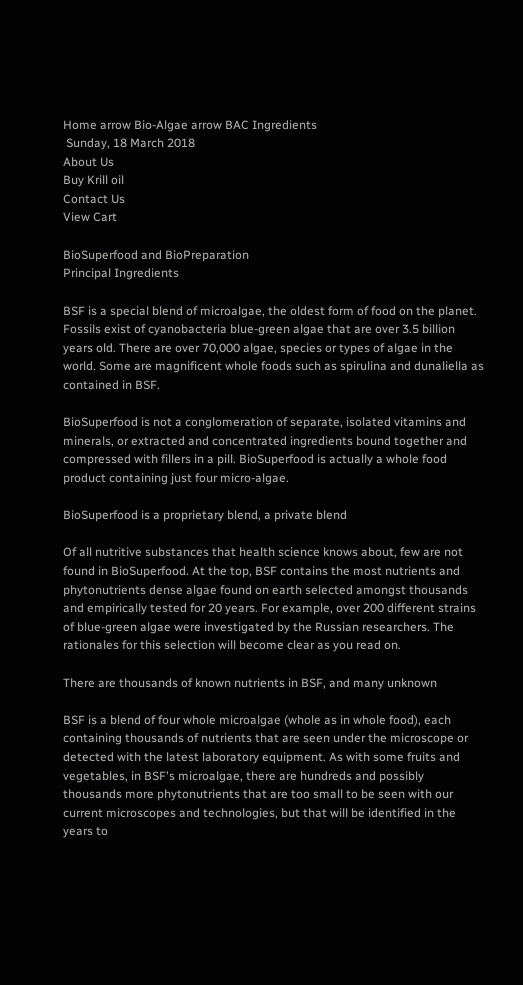Home arrow Bio-Algae arrow BAC Ingredients
 Sunday, 18 March 2018
About Us
Buy Krill oil
Contact Us
View Cart

BioSuperfood and BioPreparation
Principal Ingredients

BSF is a special blend of microalgae, the oldest form of food on the planet. Fossils exist of cyanobacteria blue-green algae that are over 3.5 billion years old. There are over 70,000 algae, species or types of algae in the world. Some are magnificent whole foods such as spirulina and dunaliella as contained in BSF.

BioSuperfood is not a conglomeration of separate, isolated vitamins and minerals, or extracted and concentrated ingredients bound together and compressed with fillers in a pill. BioSuperfood is actually a whole food product containing just four micro-algae.

BioSuperfood is a proprietary blend, a private blend

Of all nutritive substances that health science knows about, few are not found in BioSuperfood. At the top, BSF contains the most nutrients and phytonutrients dense algae found on earth selected amongst thousands and empirically tested for 20 years. For example, over 200 different strains of blue-green algae were investigated by the Russian researchers. The rationales for this selection will become clear as you read on.

There are thousands of known nutrients in BSF, and many unknown

BSF is a blend of four whole microalgae (whole as in whole food), each containing thousands of nutrients that are seen under the microscope or detected with the latest laboratory equipment. As with some fruits and vegetables, in BSF's microalgae, there are hundreds and possibly thousands more phytonutrients that are too small to be seen with our current microscopes and technologies, but that will be identified in the years to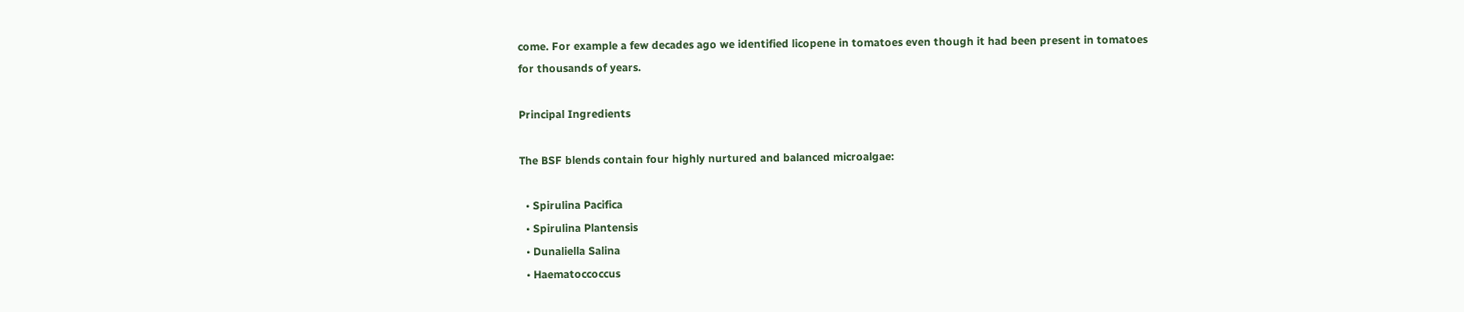come. For example a few decades ago we identified licopene in tomatoes even though it had been present in tomatoes for thousands of years.

Principal Ingredients

The BSF blends contain four highly nurtured and balanced microalgae:

  • Spirulina Pacifica
  • Spirulina Plantensis
  • Dunaliella Salina
  • Haematoccoccus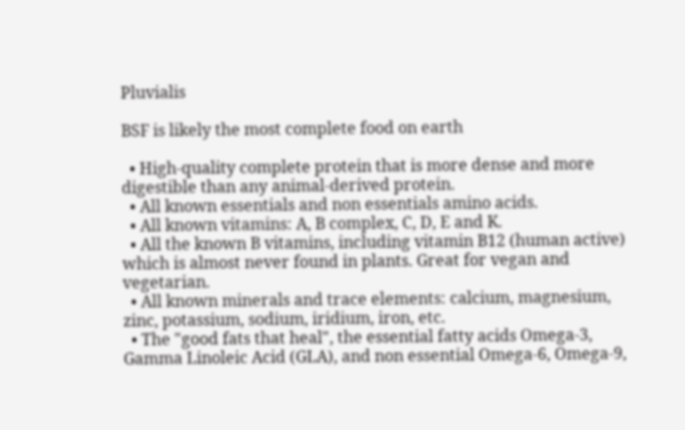Pluvialis

BSF is likely the most complete food on earth

  • High-quality complete protein that is more dense and more digestible than any animal-derived protein.
  • All known essentials and non essentials amino acids.
  • All known vitamins: A, B complex, C, D, E and K.
  • All the known B vitamins, including vitamin B12 (human active) which is almost never found in plants. Great for vegan and vegetarian.
  • All known minerals and trace elements: calcium, magnesium, zinc, potassium, sodium, iridium, iron, etc.
  • The "good fats that heal", the essential fatty acids Omega-3, Gamma Linoleic Acid (GLA), and non essential Omega-6, Omega-9,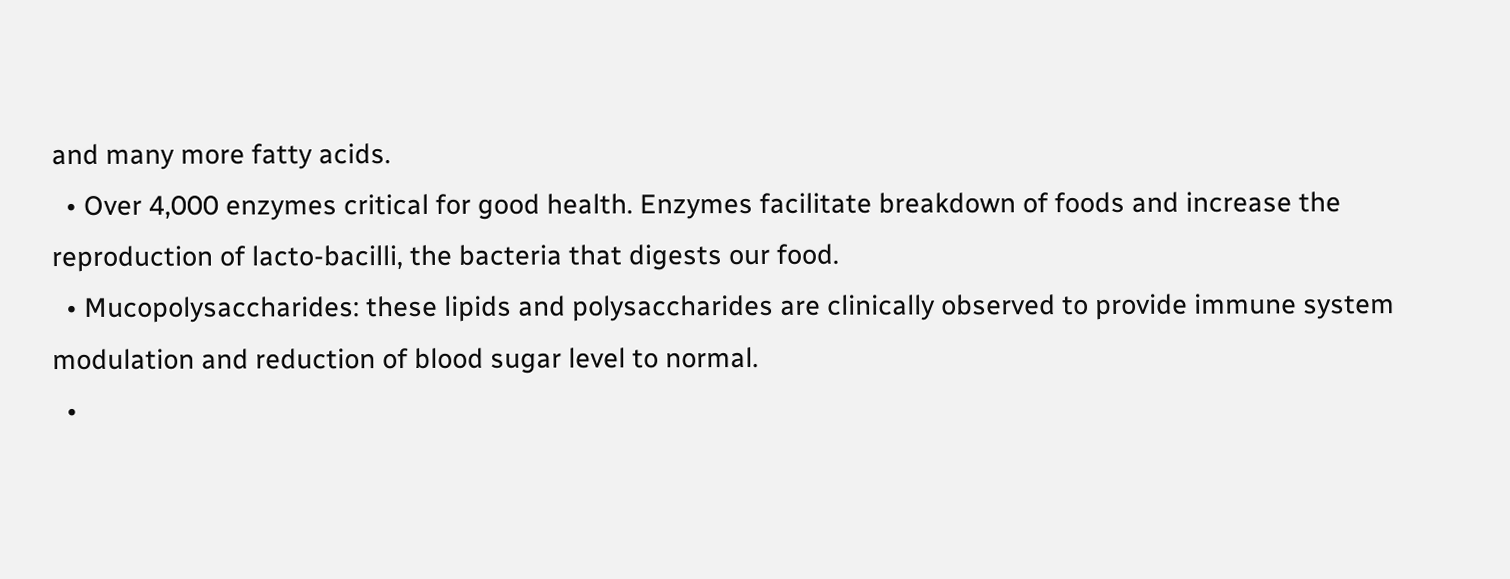and many more fatty acids.
  • Over 4,000 enzymes critical for good health. Enzymes facilitate breakdown of foods and increase the reproduction of lacto-bacilli, the bacteria that digests our food.
  • Mucopolysaccharides: these lipids and polysaccharides are clinically observed to provide immune system modulation and reduction of blood sugar level to normal.
  •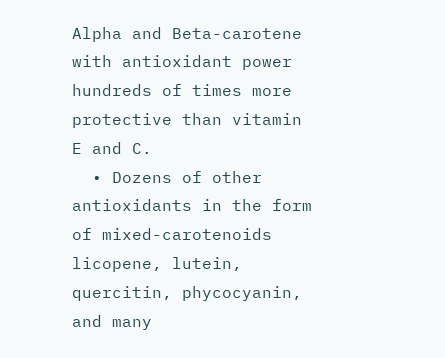Alpha and Beta-carotene with antioxidant power hundreds of times more protective than vitamin E and C.
  • Dozens of other antioxidants in the form of mixed-carotenoids licopene, lutein, quercitin, phycocyanin, and many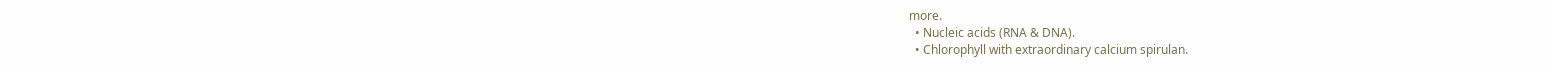more.
  • Nucleic acids (RNA & DNA).
  • Chlorophyll with extraordinary calcium spirulan.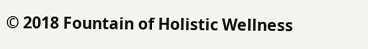© 2018 Fountain of Holistic Wellness